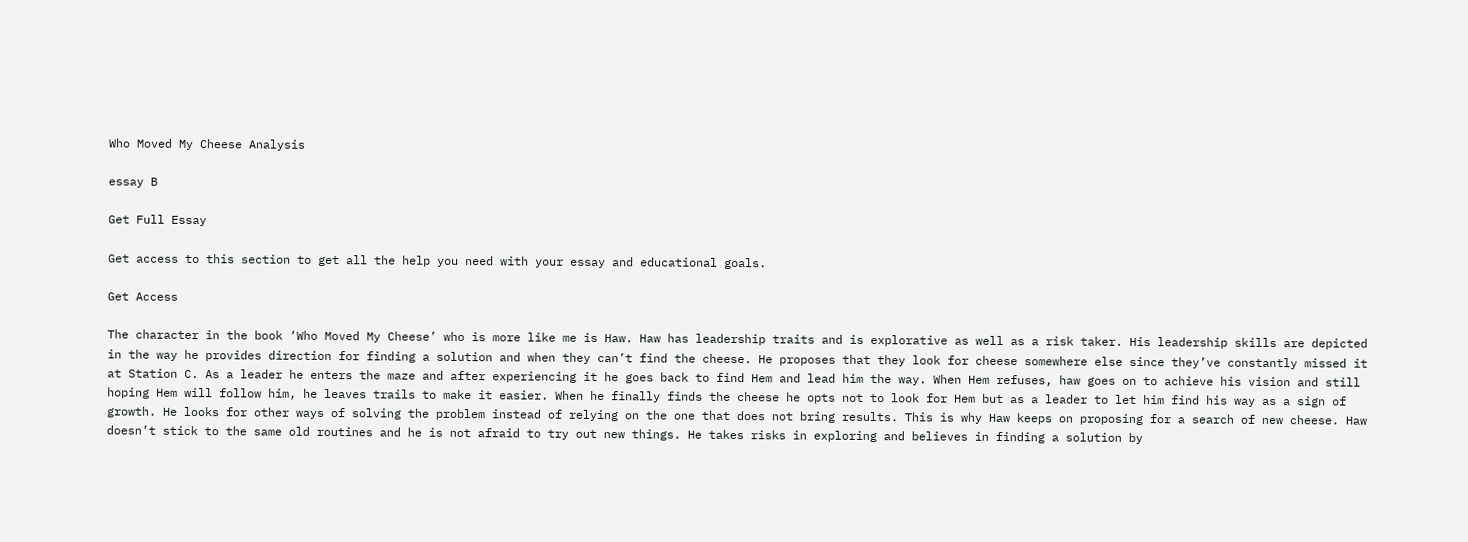Who Moved My Cheese Analysis

essay B

Get Full Essay

Get access to this section to get all the help you need with your essay and educational goals.

Get Access

The character in the book ‘Who Moved My Cheese’ who is more like me is Haw. Haw has leadership traits and is explorative as well as a risk taker. His leadership skills are depicted in the way he provides direction for finding a solution and when they can’t find the cheese. He proposes that they look for cheese somewhere else since they’ve constantly missed it at Station C. As a leader he enters the maze and after experiencing it he goes back to find Hem and lead him the way. When Hem refuses, haw goes on to achieve his vision and still hoping Hem will follow him, he leaves trails to make it easier. When he finally finds the cheese he opts not to look for Hem but as a leader to let him find his way as a sign of growth. He looks for other ways of solving the problem instead of relying on the one that does not bring results. This is why Haw keeps on proposing for a search of new cheese. Haw doesn’t stick to the same old routines and he is not afraid to try out new things. He takes risks in exploring and believes in finding a solution by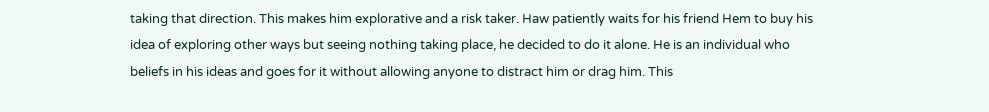taking that direction. This makes him explorative and a risk taker. Haw patiently waits for his friend Hem to buy his idea of exploring other ways but seeing nothing taking place, he decided to do it alone. He is an individual who beliefs in his ideas and goes for it without allowing anyone to distract him or drag him. This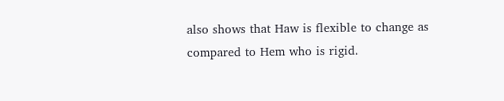also shows that Haw is flexible to change as compared to Hem who is rigid.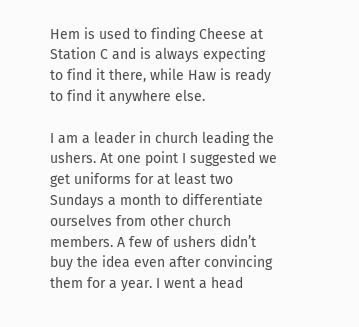Hem is used to finding Cheese at Station C and is always expecting to find it there, while Haw is ready to find it anywhere else.

I am a leader in church leading the ushers. At one point I suggested we get uniforms for at least two Sundays a month to differentiate ourselves from other church members. A few of ushers didn’t buy the idea even after convincing them for a year. I went a head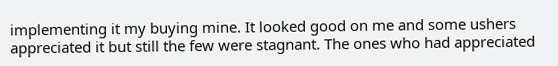implementing it my buying mine. It looked good on me and some ushers appreciated it but still the few were stagnant. The ones who had appreciated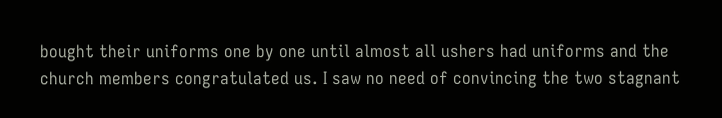bought their uniforms one by one until almost all ushers had uniforms and the church members congratulated us. I saw no need of convincing the two stagnant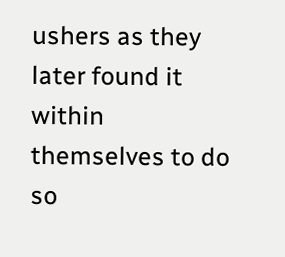ushers as they later found it within themselves to do so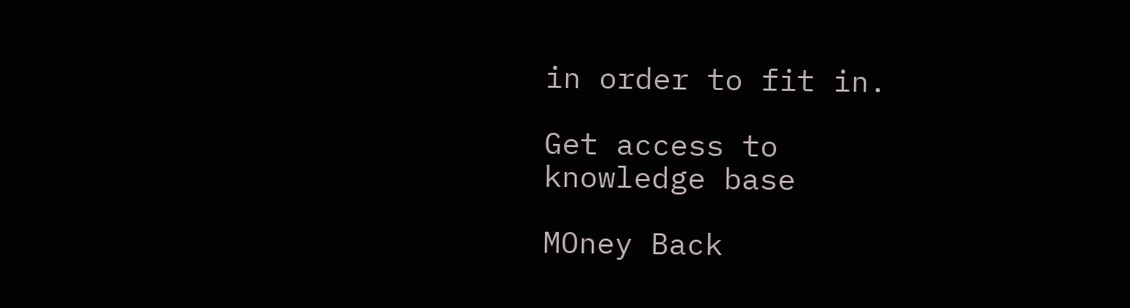in order to fit in.

Get access to
knowledge base

MOney Back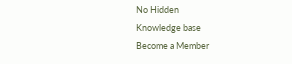No Hidden
Knowledge base
Become a Member